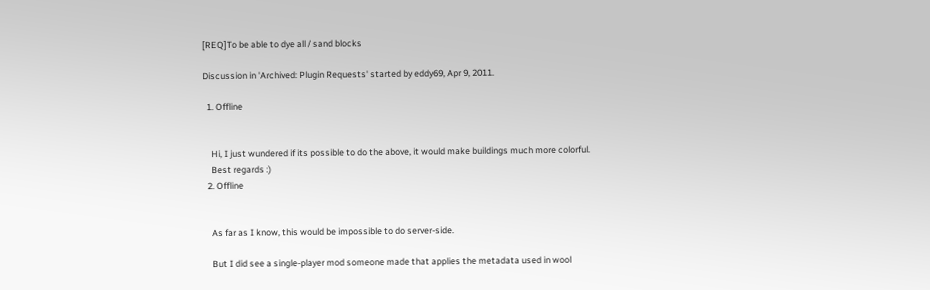[REQ]To be able to dye all / sand blocks

Discussion in 'Archived: Plugin Requests' started by eddy69, Apr 9, 2011.

  1. Offline


    Hi, I just wundered if its possible to do the above, it would make buildings much more colorful.
    Best regards :)
  2. Offline


    As far as I know, this would be impossible to do server-side.

    But I did see a single-player mod someone made that applies the metadata used in wool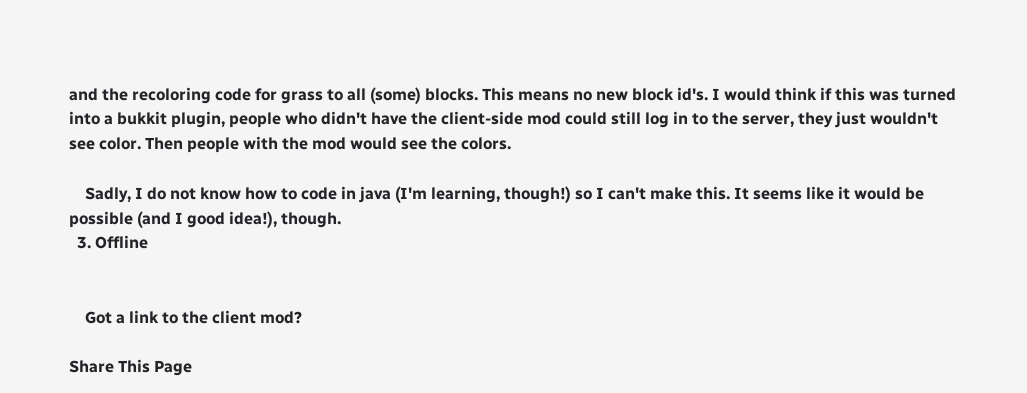and the recoloring code for grass to all (some) blocks. This means no new block id's. I would think if this was turned into a bukkit plugin, people who didn't have the client-side mod could still log in to the server, they just wouldn't see color. Then people with the mod would see the colors.

    Sadly, I do not know how to code in java (I'm learning, though!) so I can't make this. It seems like it would be possible (and I good idea!), though.
  3. Offline


    Got a link to the client mod?

Share This Page